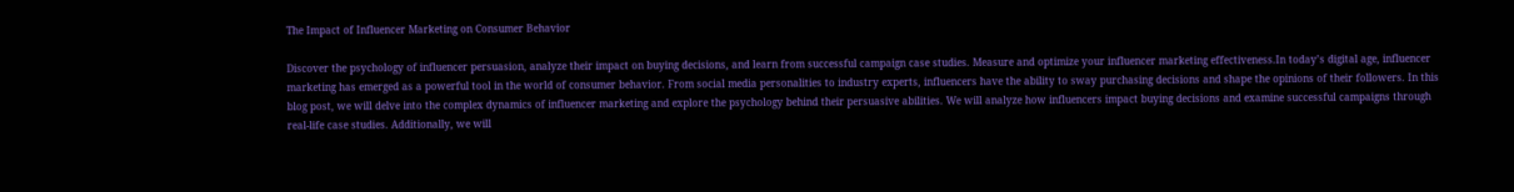The Impact of Influencer Marketing on Consumer Behavior

Discover the psychology of influencer persuasion, analyze their impact on buying decisions, and learn from successful campaign case studies. Measure and optimize your influencer marketing effectiveness.In today’s digital age, influencer marketing has emerged as a powerful tool in the world of consumer behavior. From social media personalities to industry experts, influencers have the ability to sway purchasing decisions and shape the opinions of their followers. In this blog post, we will delve into the complex dynamics of influencer marketing and explore the psychology behind their persuasive abilities. We will analyze how influencers impact buying decisions and examine successful campaigns through real-life case studies. Additionally, we will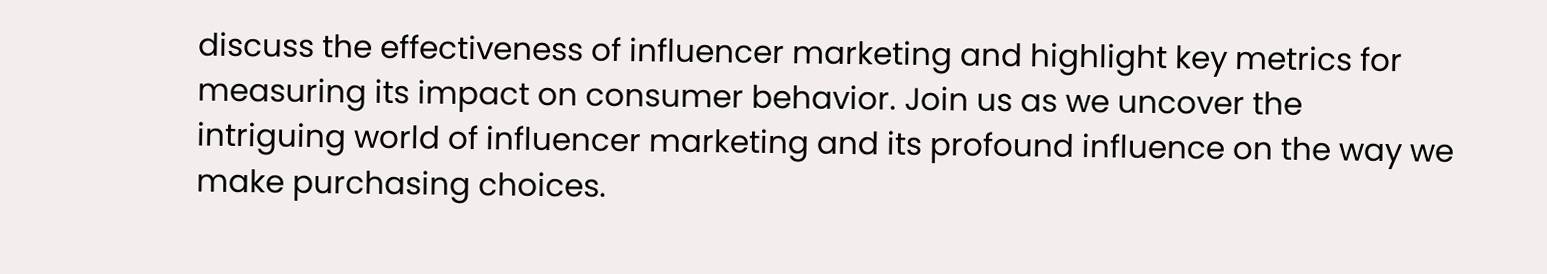discuss the effectiveness of influencer marketing and highlight key metrics for measuring its impact on consumer behavior. Join us as we uncover the intriguing world of influencer marketing and its profound influence on the way we make purchasing choices.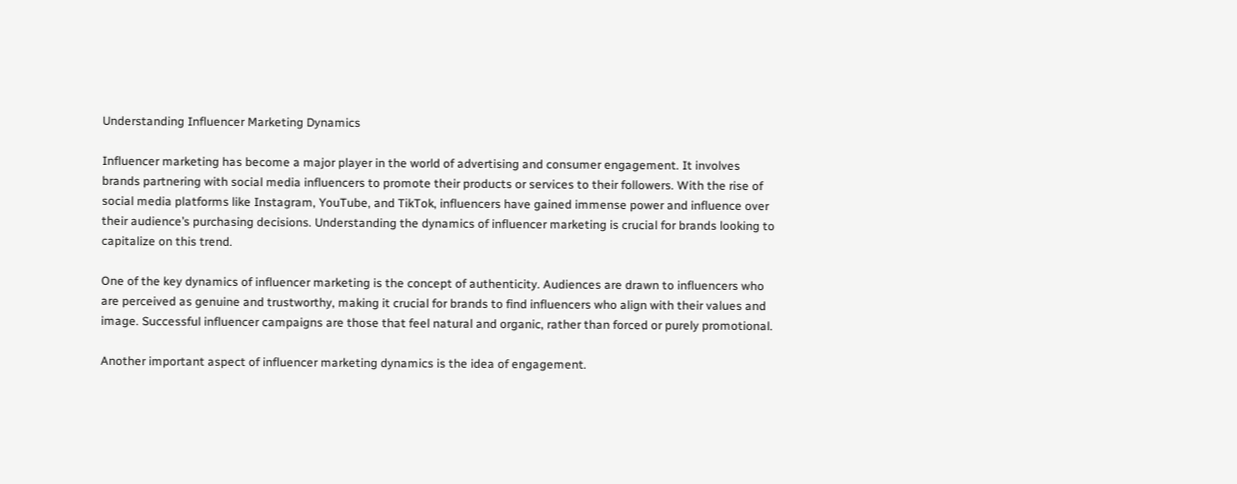Understanding Influencer Marketing Dynamics

Influencer marketing has become a major player in the world of advertising and consumer engagement. It involves brands partnering with social media influencers to promote their products or services to their followers. With the rise of social media platforms like Instagram, YouTube, and TikTok, influencers have gained immense power and influence over their audience’s purchasing decisions. Understanding the dynamics of influencer marketing is crucial for brands looking to capitalize on this trend.

One of the key dynamics of influencer marketing is the concept of authenticity. Audiences are drawn to influencers who are perceived as genuine and trustworthy, making it crucial for brands to find influencers who align with their values and image. Successful influencer campaigns are those that feel natural and organic, rather than forced or purely promotional.

Another important aspect of influencer marketing dynamics is the idea of engagement.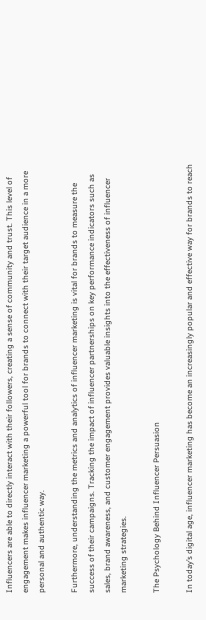Influencers are able to directly interact with their followers, creating a sense of community and trust. This level of engagement makes influencer marketing a powerful tool for brands to connect with their target audience in a more personal and authentic way.

Furthermore, understanding the metrics and analytics of influencer marketing is vital for brands to measure the success of their campaigns. Tracking the impact of influencer partnerships on key performance indicators such as sales, brand awareness, and customer engagement provides valuable insights into the effectiveness of influencer marketing strategies.

The Psychology Behind Influencer Persuasion

In today’s digital age, influencer marketing has become an increasingly popular and effective way for brands to reach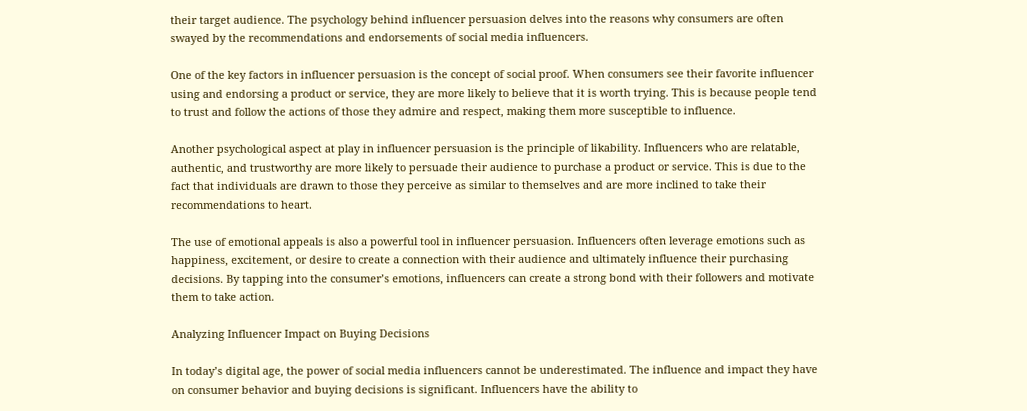their target audience. The psychology behind influencer persuasion delves into the reasons why consumers are often swayed by the recommendations and endorsements of social media influencers.

One of the key factors in influencer persuasion is the concept of social proof. When consumers see their favorite influencer using and endorsing a product or service, they are more likely to believe that it is worth trying. This is because people tend to trust and follow the actions of those they admire and respect, making them more susceptible to influence.

Another psychological aspect at play in influencer persuasion is the principle of likability. Influencers who are relatable, authentic, and trustworthy are more likely to persuade their audience to purchase a product or service. This is due to the fact that individuals are drawn to those they perceive as similar to themselves and are more inclined to take their recommendations to heart.

The use of emotional appeals is also a powerful tool in influencer persuasion. Influencers often leverage emotions such as happiness, excitement, or desire to create a connection with their audience and ultimately influence their purchasing decisions. By tapping into the consumer’s emotions, influencers can create a strong bond with their followers and motivate them to take action.

Analyzing Influencer Impact on Buying Decisions

In today’s digital age, the power of social media influencers cannot be underestimated. The influence and impact they have on consumer behavior and buying decisions is significant. Influencers have the ability to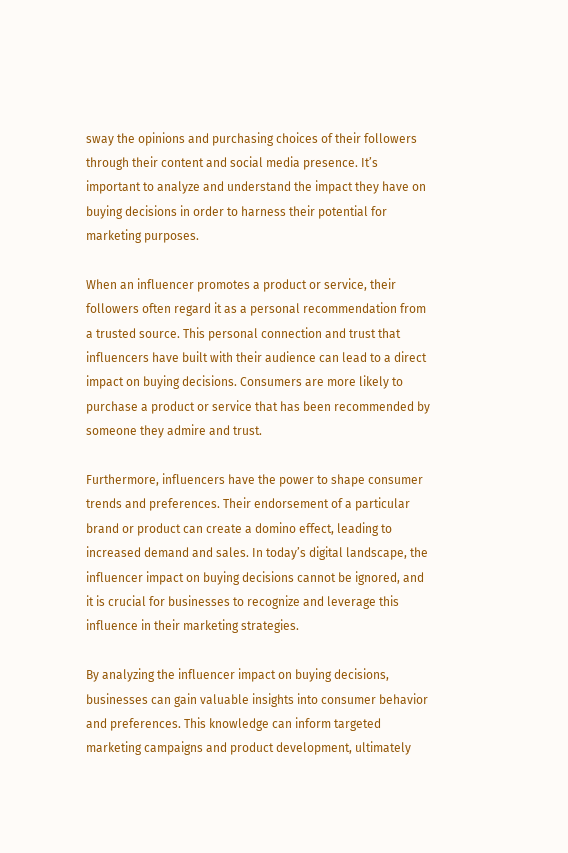sway the opinions and purchasing choices of their followers through their content and social media presence. It’s important to analyze and understand the impact they have on buying decisions in order to harness their potential for marketing purposes.

When an influencer promotes a product or service, their followers often regard it as a personal recommendation from a trusted source. This personal connection and trust that influencers have built with their audience can lead to a direct impact on buying decisions. Consumers are more likely to purchase a product or service that has been recommended by someone they admire and trust.

Furthermore, influencers have the power to shape consumer trends and preferences. Their endorsement of a particular brand or product can create a domino effect, leading to increased demand and sales. In today’s digital landscape, the influencer impact on buying decisions cannot be ignored, and it is crucial for businesses to recognize and leverage this influence in their marketing strategies.

By analyzing the influencer impact on buying decisions, businesses can gain valuable insights into consumer behavior and preferences. This knowledge can inform targeted marketing campaigns and product development, ultimately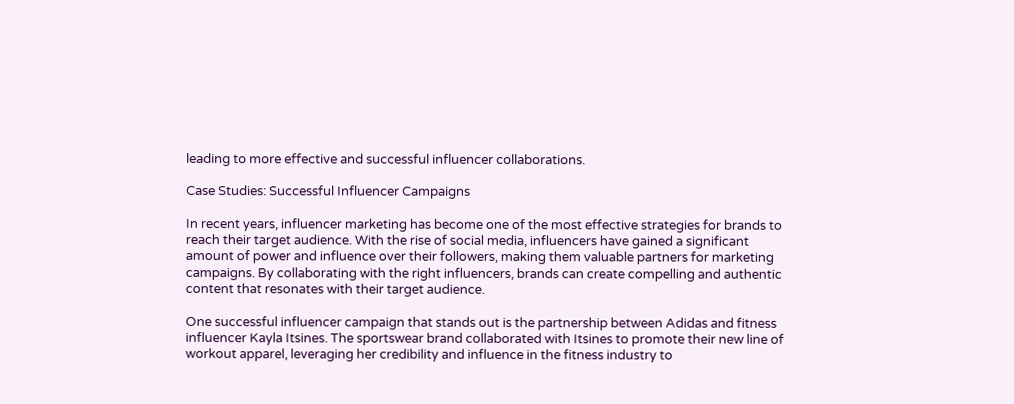leading to more effective and successful influencer collaborations.

Case Studies: Successful Influencer Campaigns

In recent years, influencer marketing has become one of the most effective strategies for brands to reach their target audience. With the rise of social media, influencers have gained a significant amount of power and influence over their followers, making them valuable partners for marketing campaigns. By collaborating with the right influencers, brands can create compelling and authentic content that resonates with their target audience.

One successful influencer campaign that stands out is the partnership between Adidas and fitness influencer Kayla Itsines. The sportswear brand collaborated with Itsines to promote their new line of workout apparel, leveraging her credibility and influence in the fitness industry to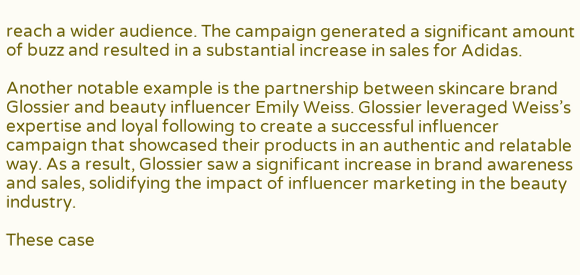reach a wider audience. The campaign generated a significant amount of buzz and resulted in a substantial increase in sales for Adidas.

Another notable example is the partnership between skincare brand Glossier and beauty influencer Emily Weiss. Glossier leveraged Weiss’s expertise and loyal following to create a successful influencer campaign that showcased their products in an authentic and relatable way. As a result, Glossier saw a significant increase in brand awareness and sales, solidifying the impact of influencer marketing in the beauty industry.

These case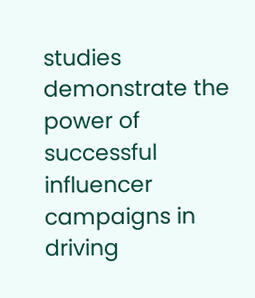studies demonstrate the power of successful influencer campaigns in driving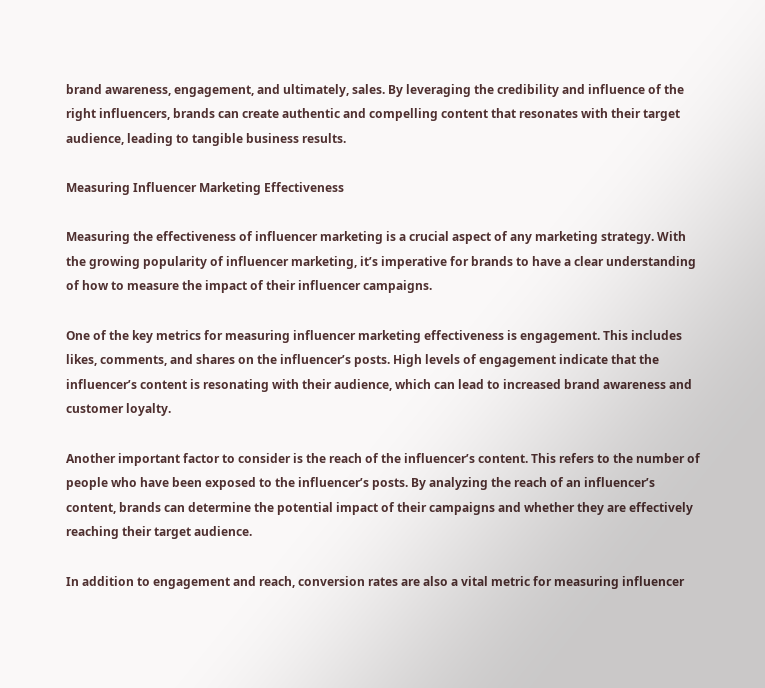brand awareness, engagement, and ultimately, sales. By leveraging the credibility and influence of the right influencers, brands can create authentic and compelling content that resonates with their target audience, leading to tangible business results.

Measuring Influencer Marketing Effectiveness

Measuring the effectiveness of influencer marketing is a crucial aspect of any marketing strategy. With the growing popularity of influencer marketing, it’s imperative for brands to have a clear understanding of how to measure the impact of their influencer campaigns.

One of the key metrics for measuring influencer marketing effectiveness is engagement. This includes likes, comments, and shares on the influencer’s posts. High levels of engagement indicate that the influencer’s content is resonating with their audience, which can lead to increased brand awareness and customer loyalty.

Another important factor to consider is the reach of the influencer’s content. This refers to the number of people who have been exposed to the influencer’s posts. By analyzing the reach of an influencer’s content, brands can determine the potential impact of their campaigns and whether they are effectively reaching their target audience.

In addition to engagement and reach, conversion rates are also a vital metric for measuring influencer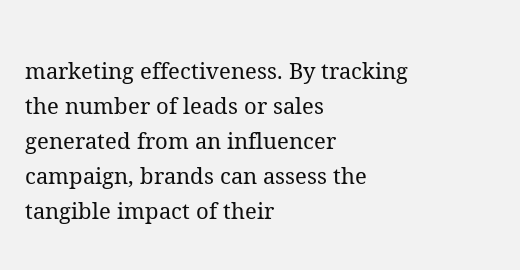marketing effectiveness. By tracking the number of leads or sales generated from an influencer campaign, brands can assess the tangible impact of their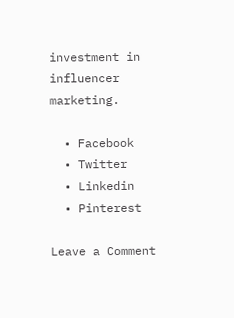investment in influencer marketing.

  • Facebook
  • Twitter
  • Linkedin
  • Pinterest

Leave a Comment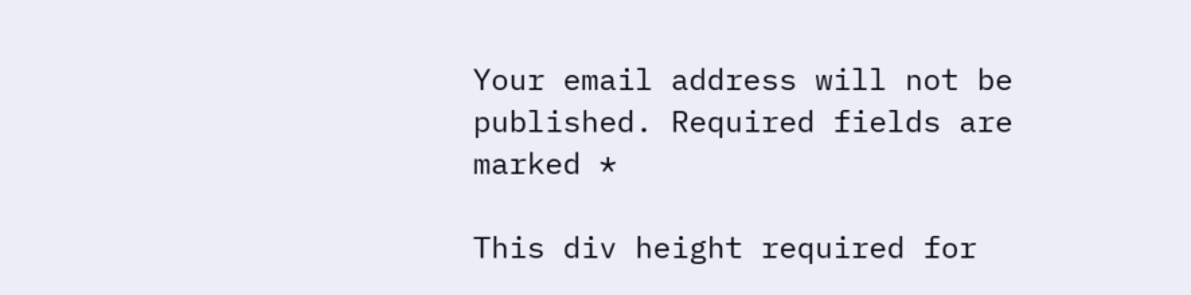Your email address will not be published. Required fields are marked *

This div height required for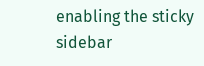enabling the sticky sidebar